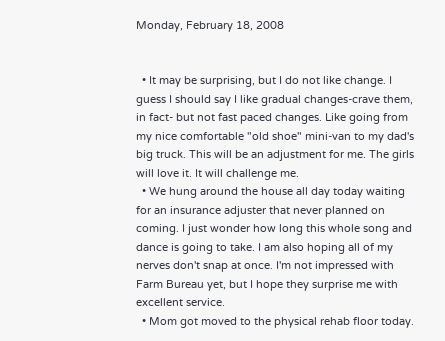Monday, February 18, 2008


  • It may be surprising, but I do not like change. I guess I should say I like gradual changes-crave them, in fact- but not fast paced changes. Like going from my nice comfortable "old shoe" mini-van to my dad's big truck. This will be an adjustment for me. The girls will love it. It will challenge me.
  • We hung around the house all day today waiting for an insurance adjuster that never planned on coming. I just wonder how long this whole song and dance is going to take. I am also hoping all of my nerves don't snap at once. I'm not impressed with Farm Bureau yet, but I hope they surprise me with excellent service.
  • Mom got moved to the physical rehab floor today.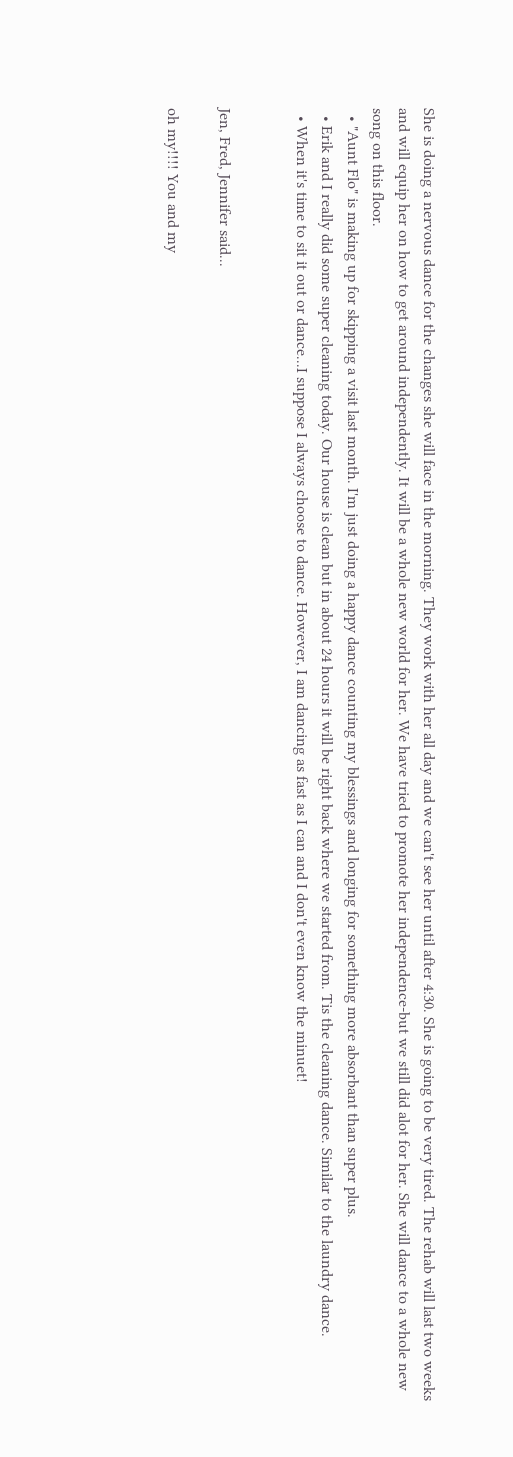She is doing a nervous dance for the changes she will face in the morning. They work with her all day and we can't see her until after 4:30. She is going to be very tired. The rehab will last two weeks and will equip her on how to get around independently. It will be a whole new world for her. We have tried to promote her independence-but we still did alot for her. She will dance to a whole new song on this floor.
  • "Aunt Flo" is making up for skipping a visit last month. I'm just doing a happy dance counting my blessings and longing for something more absorbant than super plus.
  • Erik and I really did some super cleaning today. Our house is clean but in about 24 hours it will be right back where we started from. Tis the cleaning dance. Similar to the laundry dance.
  • When it's time to sit it out or dance...I suppose I always choose to dance. However, I am dancing as fast as I can and I don't even know the minuet!


Jen, Fred, Jennifer said...

oh my!!!! You and my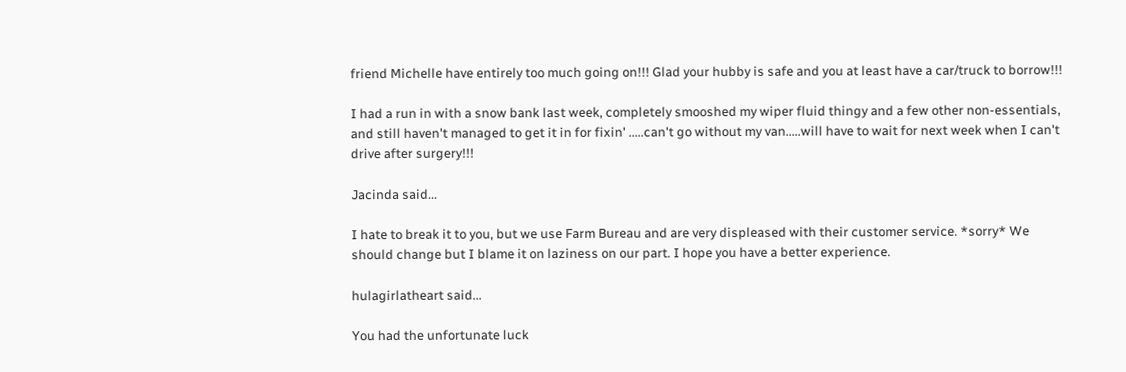friend Michelle have entirely too much going on!!! Glad your hubby is safe and you at least have a car/truck to borrow!!!

I had a run in with a snow bank last week, completely smooshed my wiper fluid thingy and a few other non-essentials, and still haven't managed to get it in for fixin' .....can't go without my van.....will have to wait for next week when I can't drive after surgery!!!

Jacinda said...

I hate to break it to you, but we use Farm Bureau and are very displeased with their customer service. *sorry* We should change but I blame it on laziness on our part. I hope you have a better experience.

hulagirlatheart said...

You had the unfortunate luck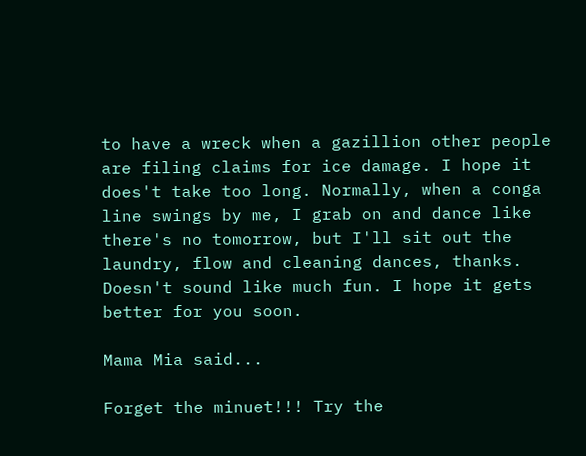to have a wreck when a gazillion other people are filing claims for ice damage. I hope it does't take too long. Normally, when a conga line swings by me, I grab on and dance like there's no tomorrow, but I'll sit out the laundry, flow and cleaning dances, thanks. Doesn't sound like much fun. I hope it gets better for you soon.

Mama Mia said...

Forget the minuet!!! Try the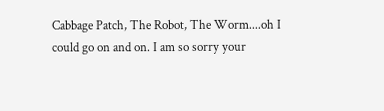Cabbage Patch, The Robot, The Worm....oh I could go on and on. I am so sorry your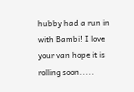hubby had a run in with Bambi! I love your van hope it is rolling soon.....